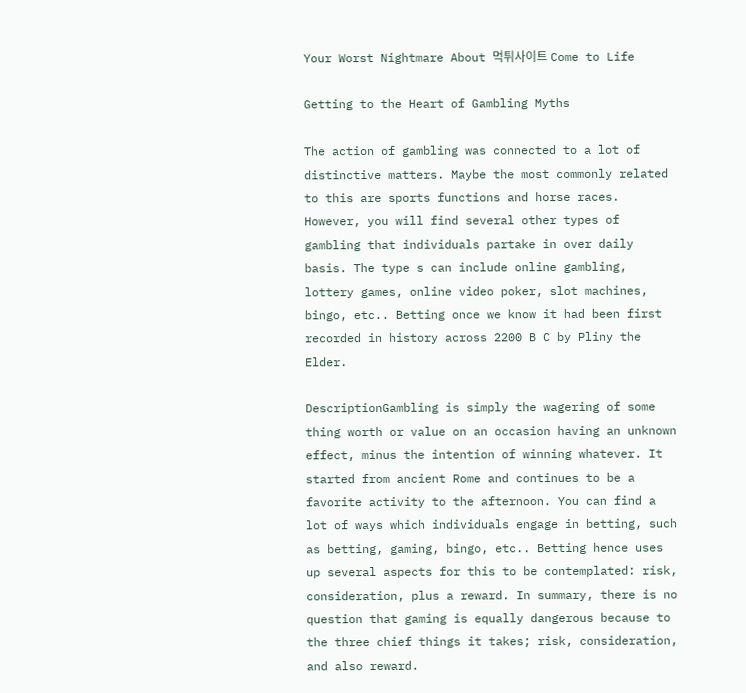Your Worst Nightmare About 먹튀사이트 Come to Life

Getting to the Heart of Gambling Myths

The action of gambling was connected to a lot of distinctive matters. Maybe the most commonly related to this are sports functions and horse races. However, you will find several other types of gambling that individuals partake in over daily basis. The type s can include online gambling, lottery games, online video poker, slot machines, bingo, etc.. Betting once we know it had been first recorded in history across 2200 B C by Pliny the Elder.

DescriptionGambling is simply the wagering of some thing worth or value on an occasion having an unknown effect, minus the intention of winning whatever. It started from ancient Rome and continues to be a favorite activity to the afternoon. You can find a lot of ways which individuals engage in betting, such as betting, gaming, bingo, etc.. Betting hence uses up several aspects for this to be contemplated: risk, consideration, plus a reward. In summary, there is no question that gaming is equally dangerous because to the three chief things it takes; risk, consideration, and also reward.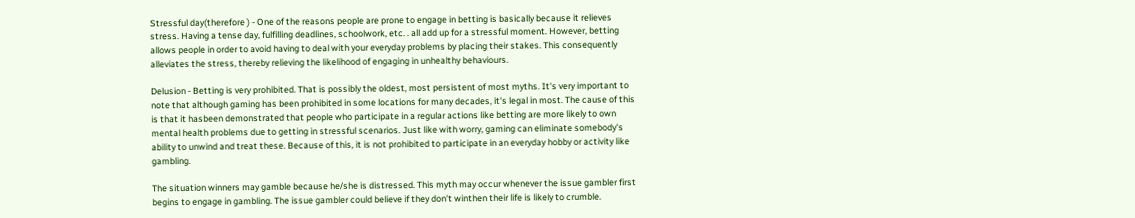Stressful day(therefore ) - One of the reasons people are prone to engage in betting is basically because it relieves stress. Having a tense day, fulfilling deadlines, schoolwork, etc. . all add up for a stressful moment. However, betting allows people in order to avoid having to deal with your everyday problems by placing their stakes. This consequently alleviates the stress, thereby relieving the likelihood of engaging in unhealthy behaviours.

Delusion - Betting is very prohibited. That is possibly the oldest, most persistent of most myths. It's very important to note that although gaming has been prohibited in some locations for many decades, it's legal in most. The cause of this is that it hasbeen demonstrated that people who participate in a regular actions like betting are more likely to own mental health problems due to getting in stressful scenarios. Just like with worry, gaming can eliminate somebody's ability to unwind and treat these. Because of this, it is not prohibited to participate in an everyday hobby or activity like gambling.

The situation winners may gamble because he/she is distressed. This myth may occur whenever the issue gambler first begins to engage in gambling. The issue gambler could believe if they don't winthen their life is likely to crumble.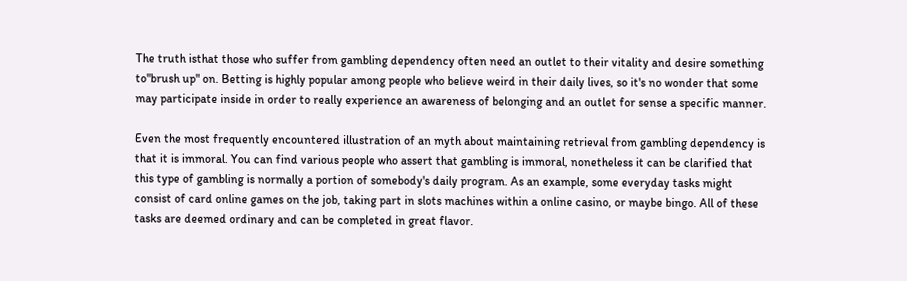The truth isthat those who suffer from gambling dependency often need an outlet to their vitality and desire something to"brush up" on. Betting is highly popular among people who believe weird in their daily lives, so it's no wonder that some may participate inside in order to really experience an awareness of belonging and an outlet for sense a specific manner.

Even the most frequently encountered illustration of an myth about maintaining retrieval from gambling dependency is that it is immoral. You can find various people who assert that gambling is immoral, nonetheless it can be clarified that this type of gambling is normally a portion of somebody's daily program. As an example, some everyday tasks might consist of card online games on the job, taking part in slots machines within a online casino, or maybe bingo. All of these tasks are deemed ordinary and can be completed in great flavor.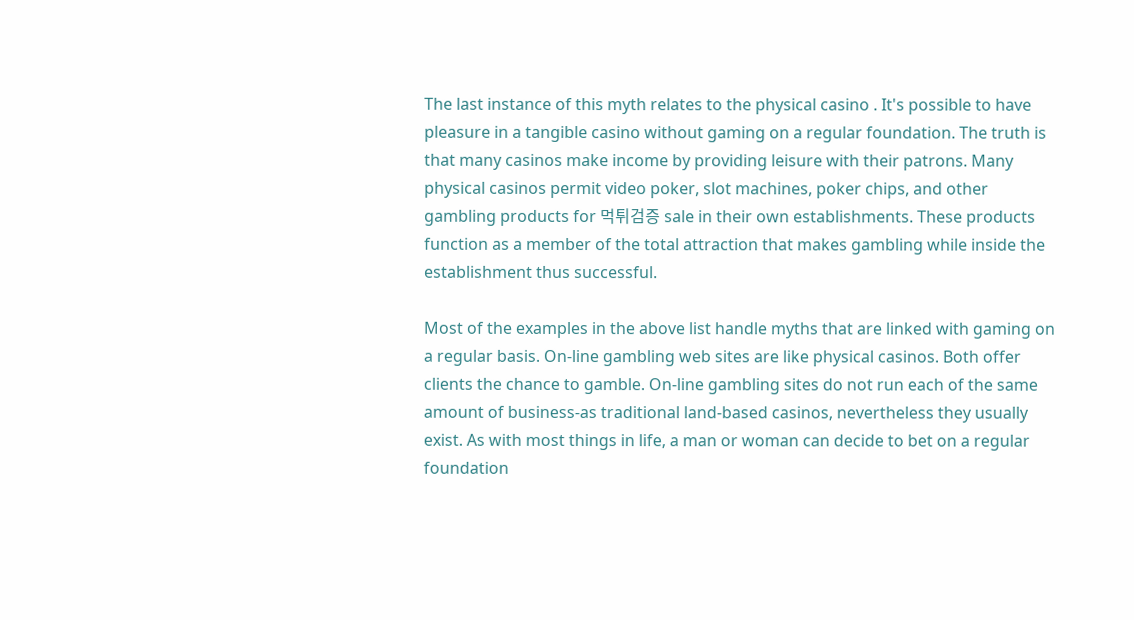The last instance of this myth relates to the physical casino . It's possible to have pleasure in a tangible casino without gaming on a regular foundation. The truth is that many casinos make income by providing leisure with their patrons. Many physical casinos permit video poker, slot machines, poker chips, and other gambling products for 먹튀검증 sale in their own establishments. These products function as a member of the total attraction that makes gambling while inside the establishment thus successful.

Most of the examples in the above list handle myths that are linked with gaming on a regular basis. On-line gambling web sites are like physical casinos. Both offer clients the chance to gamble. On-line gambling sites do not run each of the same amount of business-as traditional land-based casinos, nevertheless they usually exist. As with most things in life, a man or woman can decide to bet on a regular foundation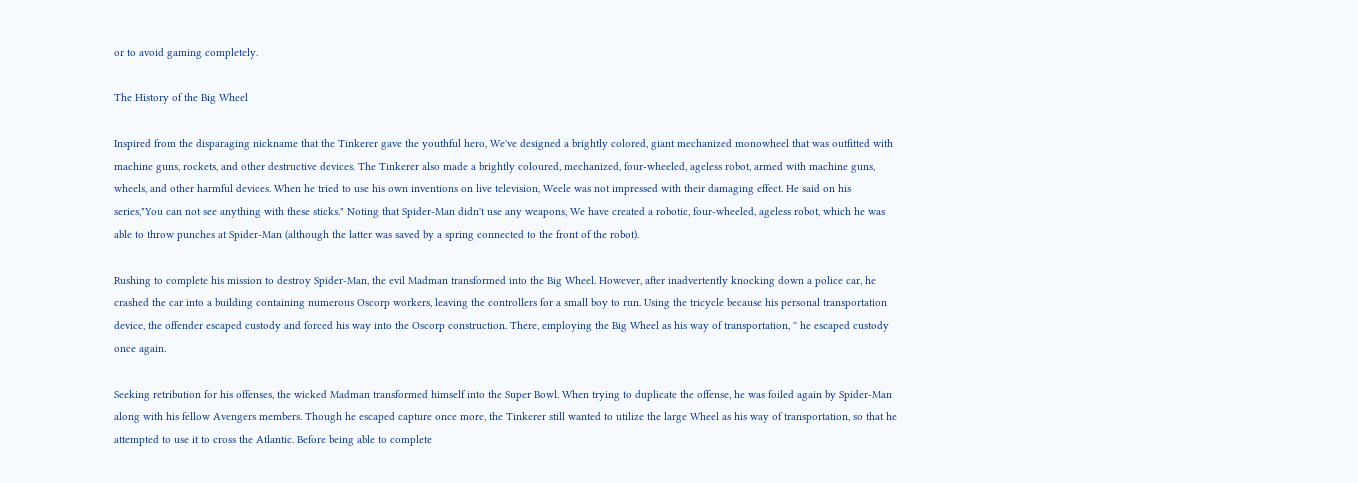or to avoid gaming completely.

The History of the Big Wheel

Inspired from the disparaging nickname that the Tinkerer gave the youthful hero, We've designed a brightly colored, giant mechanized monowheel that was outfitted with machine guns, rockets, and other destructive devices. The Tinkerer also made a brightly coloured, mechanized, four-wheeled, ageless robot, armed with machine guns, wheels, and other harmful devices. When he tried to use his own inventions on live television, Weele was not impressed with their damaging effect. He said on his series,"You can not see anything with these sticks." Noting that Spider-Man didn't use any weapons, We have created a robotic, four-wheeled, ageless robot, which he was able to throw punches at Spider-Man (although the latter was saved by a spring connected to the front of the robot).

Rushing to complete his mission to destroy Spider-Man, the evil Madman transformed into the Big Wheel. However, after inadvertently knocking down a police car, he crashed the car into a building containing numerous Oscorp workers, leaving the controllers for a small boy to run. Using the tricycle because his personal transportation device, the offender escaped custody and forced his way into the Oscorp construction. There, employing the Big Wheel as his way of transportation, '' he escaped custody once again.

Seeking retribution for his offenses, the wicked Madman transformed himself into the Super Bowl. When trying to duplicate the offense, he was foiled again by Spider-Man along with his fellow Avengers members. Though he escaped capture once more, the Tinkerer still wanted to utilize the large Wheel as his way of transportation, so that he attempted to use it to cross the Atlantic. Before being able to complete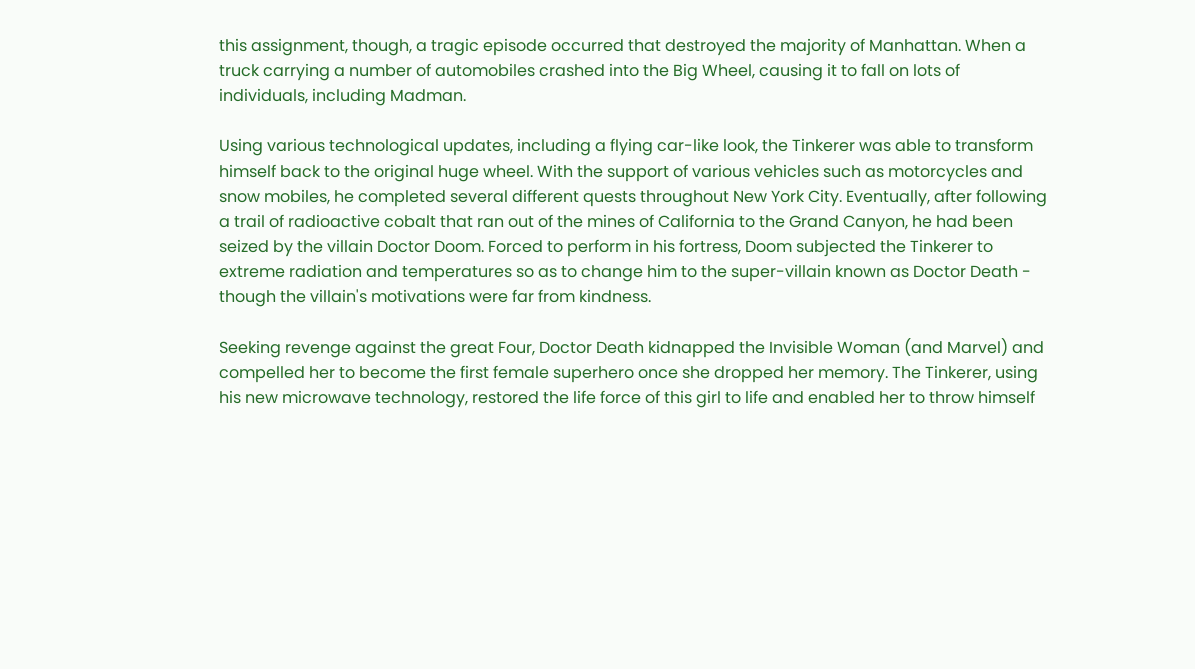this assignment, though, a tragic episode occurred that destroyed the majority of Manhattan. When a truck carrying a number of automobiles crashed into the Big Wheel, causing it to fall on lots of individuals, including Madman.

Using various technological updates, including a flying car-like look, the Tinkerer was able to transform himself back to the original huge wheel. With the support of various vehicles such as motorcycles and snow mobiles, he completed several different quests throughout New York City. Eventually, after following a trail of radioactive cobalt that ran out of the mines of California to the Grand Canyon, he had been seized by the villain Doctor Doom. Forced to perform in his fortress, Doom subjected the Tinkerer to extreme radiation and temperatures so as to change him to the super-villain known as Doctor Death - though the villain's motivations were far from kindness.

Seeking revenge against the great Four, Doctor Death kidnapped the Invisible Woman (and Marvel) and compelled her to become the first female superhero once she dropped her memory. The Tinkerer, using his new microwave technology, restored the life force of this girl to life and enabled her to throw himself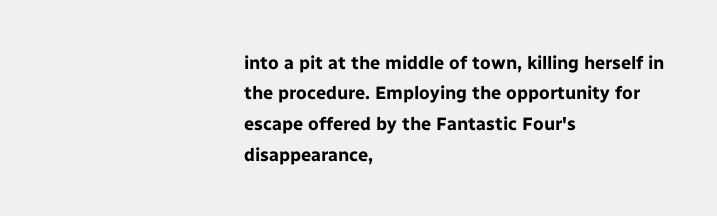into a pit at the middle of town, killing herself in the procedure. Employing the opportunity for escape offered by the Fantastic Four's disappearance,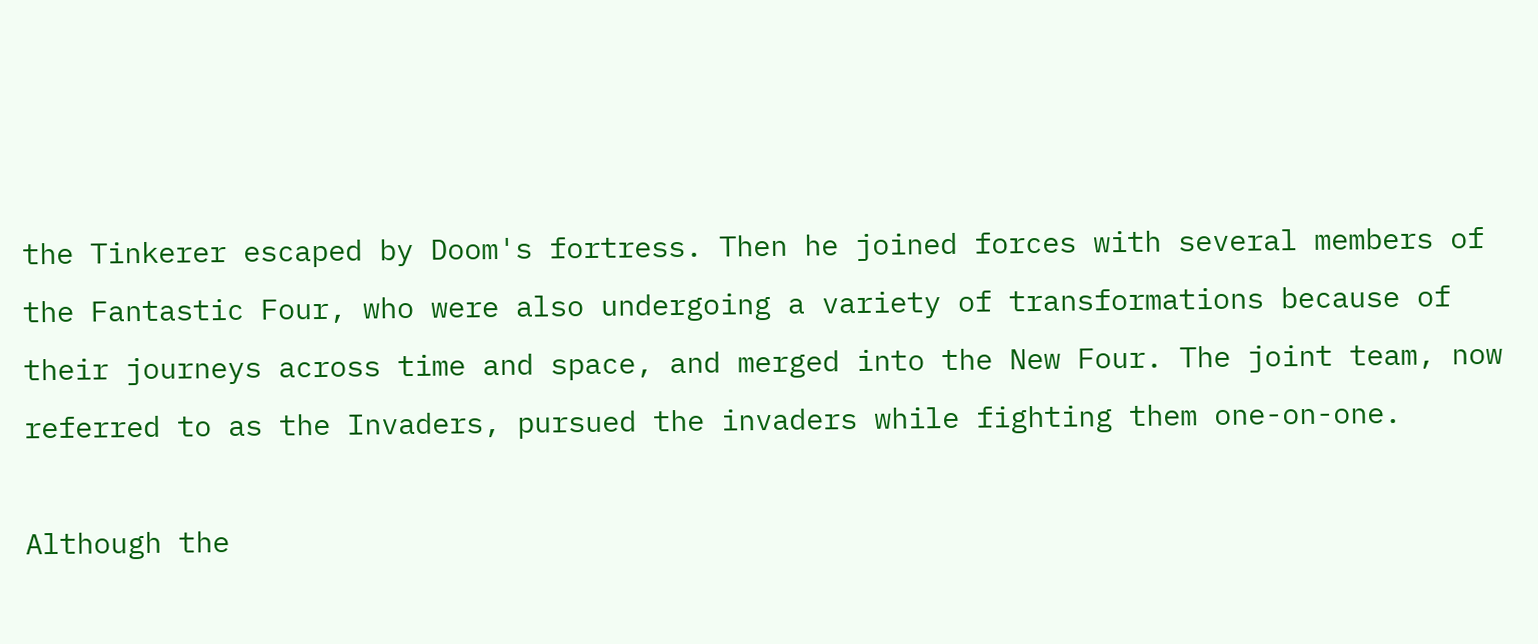the Tinkerer escaped by Doom's fortress. Then he joined forces with several members of the Fantastic Four, who were also undergoing a variety of transformations because of their journeys across time and space, and merged into the New Four. The joint team, now referred to as the Invaders, pursued the invaders while fighting them one-on-one.

Although the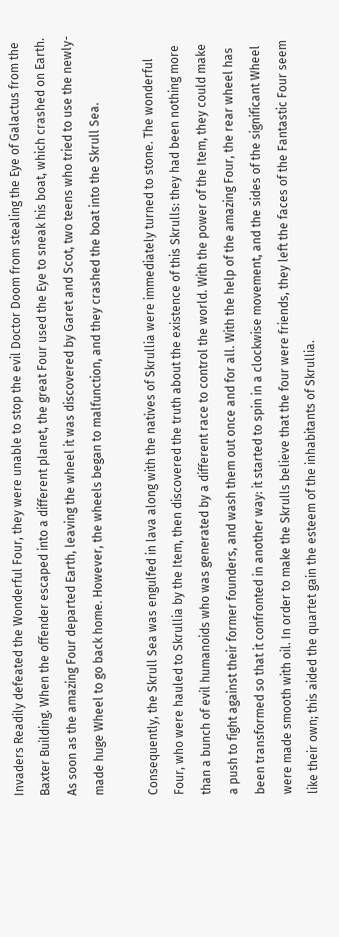Invaders Readily defeated the Wonderful Four, they were unable to stop the evil Doctor Doom from stealing the Eye of Galactus from the Baxter Building. When the offender escaped into a different planet, the great Four used the Eye to sneak his boat, which crashed on Earth. As soon as the amazing Four departed Earth, leaving the wheel it was discovered by Garet and Scot, two teens who tried to use the newly-made huge Wheel to go back home. However, the wheels began to malfunction, and they crashed the boat into the Skrull Sea.

Consequently, the Skrull Sea was engulfed in lava along with the natives of Skrullia were immediately turned to stone. The wonderful Four, who were hauled to Skrullia by the Item, then discovered the truth about the existence of this Skrulls: they had been nothing more than a bunch of evil humanoids who was generated by a different race to control the world. With the power of the Item, they could make a push to fight against their former founders, and wash them out once and for all. With the help of the amazing Four, the rear wheel has been transformed so that it confronted in another way: it started to spin in a clockwise movement, and the sides of the significant Wheel were made smooth with oil. In order to make the Skrulls believe that the four were friends, they left the faces of the Fantastic Four seem like their own; this aided the quartet gain the esteem of the inhabitants of Skrullia.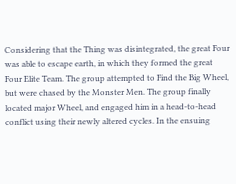Considering that the Thing was disintegrated, the great Four was able to escape earth, in which they formed the great Four Elite Team. The group attempted to Find the Big Wheel, but were chased by the Monster Men. The group finally located major Wheel, and engaged him in a head-to-head conflict using their newly altered cycles. In the ensuing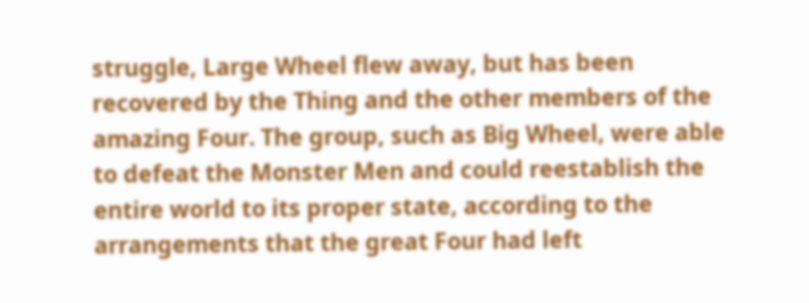struggle, Large Wheel flew away, but has been recovered by the Thing and the other members of the amazing Four. The group, such as Big Wheel, were able to defeat the Monster Men and could reestablish the entire world to its proper state, according to the arrangements that the great Four had left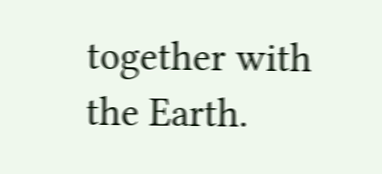together with the Earth.